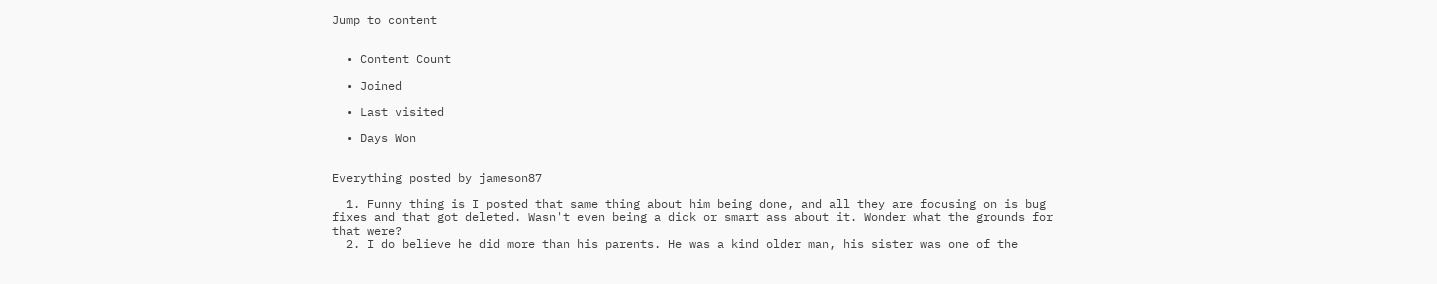Jump to content


  • Content Count

  • Joined

  • Last visited

  • Days Won


Everything posted by jameson87

  1. Funny thing is I posted that same thing about him being done, and all they are focusing on is bug fixes and that got deleted. Wasn't even being a dick or smart ass about it. Wonder what the grounds for that were?
  2. I do believe he did more than his parents. He was a kind older man, his sister was one of the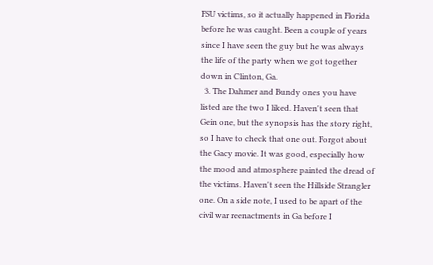FSU victims, so it actually happened in Florida before he was caught. Been a couple of years since I have seen the guy but he was always the life of the party when we got together down in Clinton, Ga.
  3. The Dahmer and Bundy ones you have listed are the two I liked. Haven't seen that Gein one, but the synopsis has the story right, so I have to check that one out. Forgot about the Gacy movie. It was good, especially how the mood and atmosphere painted the dread of the victims. Haven't seen the Hillside Strangler one. On a side note, I used to be apart of the civil war reenactments in Ga before I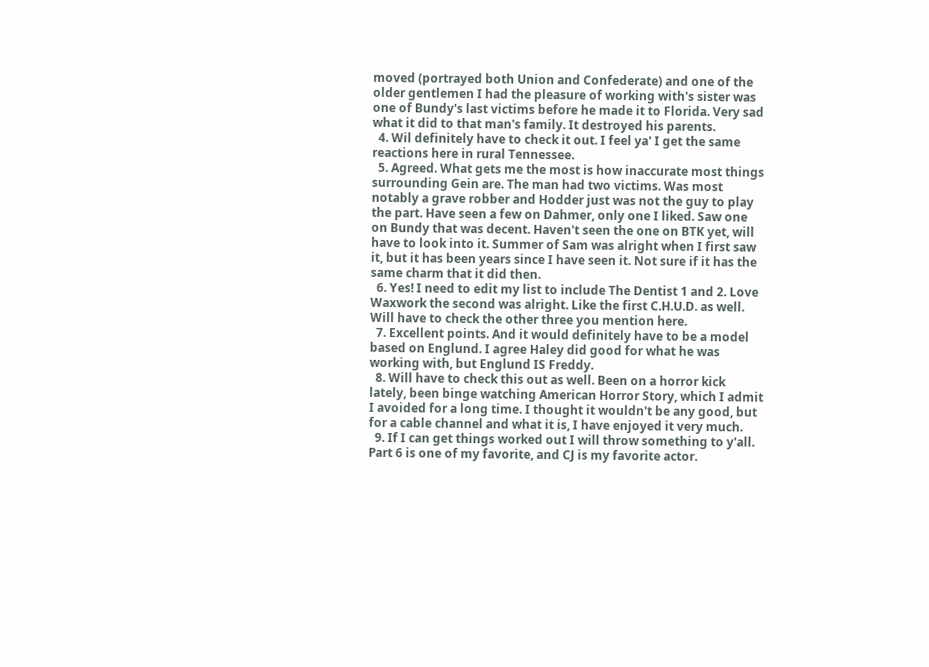moved (portrayed both Union and Confederate) and one of the older gentlemen I had the pleasure of working with's sister was one of Bundy's last victims before he made it to Florida. Very sad what it did to that man's family. It destroyed his parents.
  4. Wil definitely have to check it out. I feel ya' I get the same reactions here in rural Tennessee.
  5. Agreed. What gets me the most is how inaccurate most things surrounding Gein are. The man had two victims. Was most notably a grave robber and Hodder just was not the guy to play the part. Have seen a few on Dahmer, only one I liked. Saw one on Bundy that was decent. Haven't seen the one on BTK yet, will have to look into it. Summer of Sam was alright when I first saw it, but it has been years since I have seen it. Not sure if it has the same charm that it did then.
  6. Yes! I need to edit my list to include The Dentist 1 and 2. Love Waxwork the second was alright. Like the first C.H.U.D. as well. Will have to check the other three you mention here.
  7. Excellent points. And it would definitely have to be a model based on Englund. I agree Haley did good for what he was working with, but Englund IS Freddy.
  8. Will have to check this out as well. Been on a horror kick lately, been binge watching American Horror Story, which I admit I avoided for a long time. I thought it wouldn't be any good, but for a cable channel and what it is, I have enjoyed it very much.
  9. If I can get things worked out I will throw something to y'all. Part 6 is one of my favorite, and CJ is my favorite actor.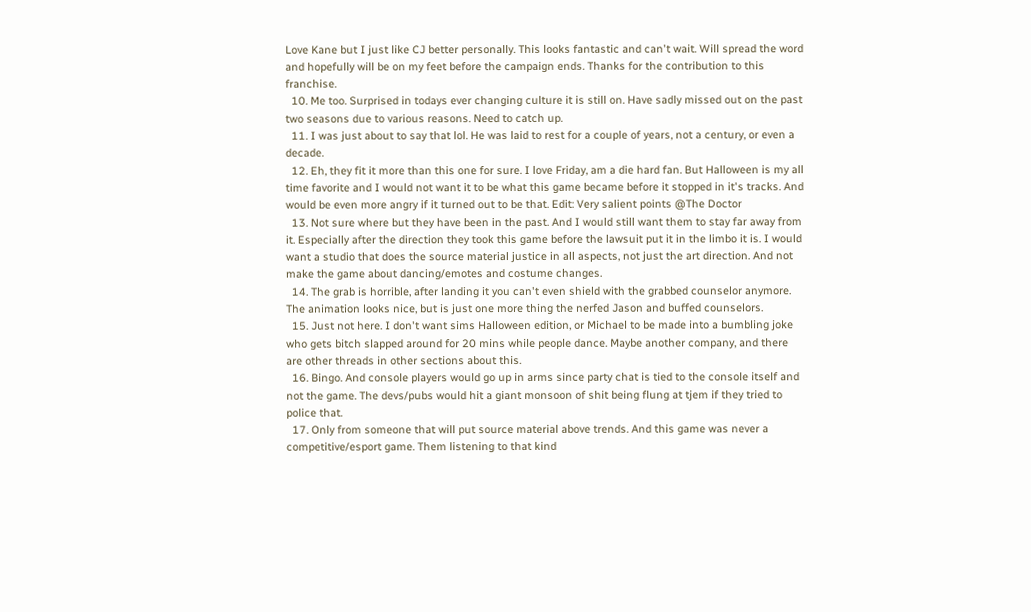Love Kane but I just like CJ better personally. This looks fantastic and can't wait. Will spread the word and hopefully will be on my feet before the campaign ends. Thanks for the contribution to this franchise.
  10. Me too. Surprised in todays ever changing culture it is still on. Have sadly missed out on the past two seasons due to various reasons. Need to catch up.
  11. I was just about to say that lol. He was laid to rest for a couple of years, not a century, or even a decade.
  12. Eh, they fit it more than this one for sure. I love Friday, am a die hard fan. But Halloween is my all time favorite and I would not want it to be what this game became before it stopped in it's tracks. And would be even more angry if it turned out to be that. Edit: Very salient points @The Doctor
  13. Not sure where but they have been in the past. And I would still want them to stay far away from it. Especially after the direction they took this game before the lawsuit put it in the limbo it is. I would want a studio that does the source material justice in all aspects, not just the art direction. And not make the game about dancing/emotes and costume changes.
  14. The grab is horrible, after landing it you can't even shield with the grabbed counselor anymore. The animation looks nice, but is just one more thing the nerfed Jason and buffed counselors.
  15. Just not here. I don't want sims Halloween edition, or Michael to be made into a bumbling joke who gets bitch slapped around for 20 mins while people dance. Maybe another company, and there are other threads in other sections about this.
  16. Bingo. And console players would go up in arms since party chat is tied to the console itself and not the game. The devs/pubs would hit a giant monsoon of shit being flung at tjem if they tried to police that.
  17. Only from someone that will put source material above trends. And this game was never a competitive/esport game. Them listening to that kind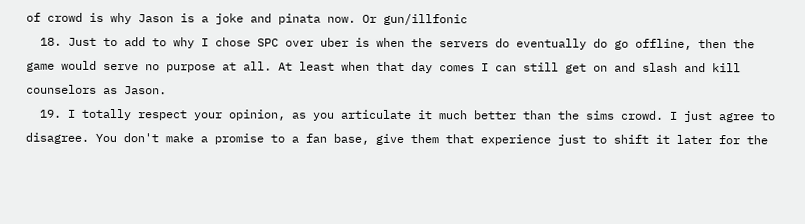of crowd is why Jason is a joke and pinata now. Or gun/illfonic
  18. Just to add to why I chose SPC over uber is when the servers do eventually do go offline, then the game would serve no purpose at all. At least when that day comes I can still get on and slash and kill counselors as Jason.
  19. I totally respect your opinion, as you articulate it much better than the sims crowd. I just agree to disagree. You don't make a promise to a fan base, give them that experience just to shift it later for the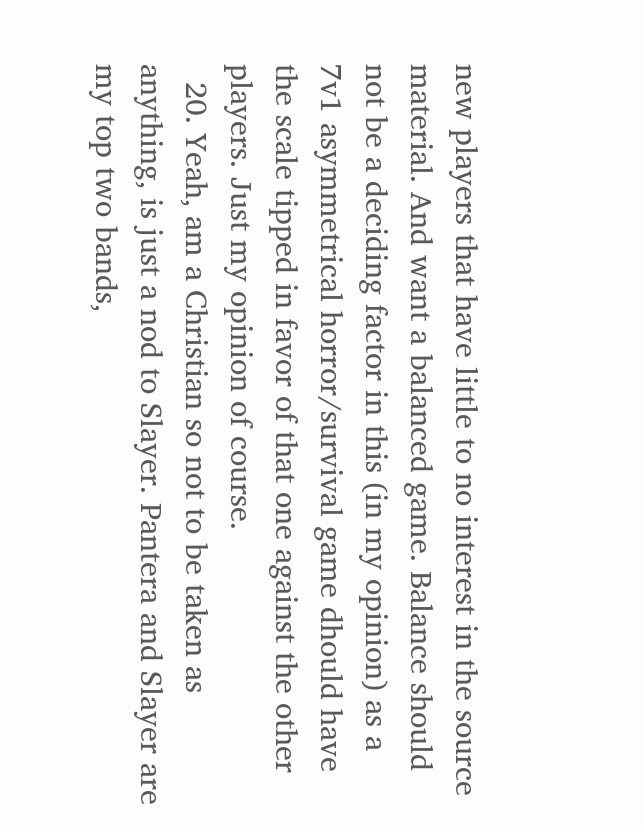new players that have little to no interest in the source material. And want a balanced game. Balance should not be a deciding factor in this (in my opinion) as a 7v1 asymmetrical horror/survival game dhould have the scale tipped in favor of that one against the other players. Just my opinion of course.
  20. Yeah, am a Christian so not to be taken as anything, is just a nod to Slayer. Pantera and Slayer are my top two bands,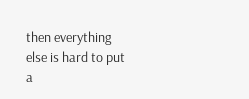then everything else is hard to put a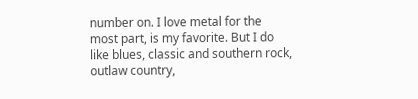number on. I love metal for the most part, is my favorite. But I do like blues, classic and southern rock, outlaw country,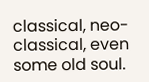classical, neo-classical, even some old soul.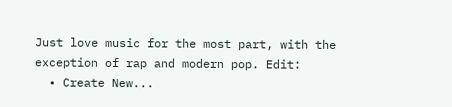Just love music for the most part, with the exception of rap and modern pop. Edit:
  • Create New...